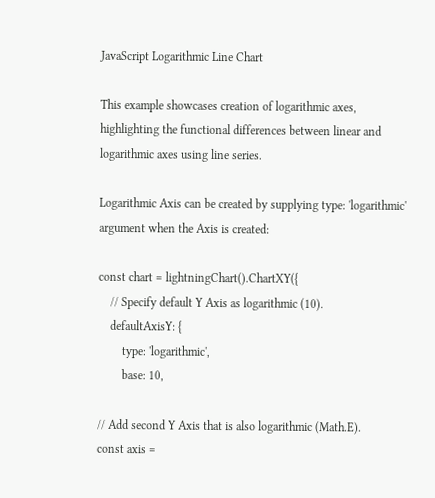JavaScript Logarithmic Line Chart

This example showcases creation of logarithmic axes, highlighting the functional differences between linear and logarithmic axes using line series.

Logarithmic Axis can be created by supplying type: 'logarithmic' argument when the Axis is created:

const chart = lightningChart().ChartXY({
    // Specify default Y Axis as logarithmic (10).
    defaultAxisY: {
        type: 'logarithmic',
        base: 10,

// Add second Y Axis that is also logarithmic (Math.E).
const axis =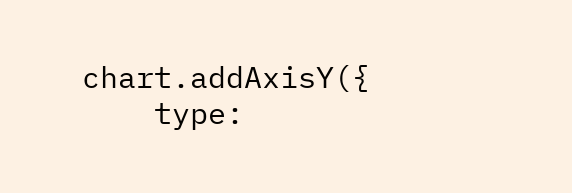chart.addAxisY({
    type: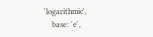'logarithmic',
    base: 'e',